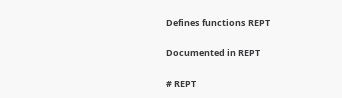Defines functions REPT

Documented in REPT

# REPT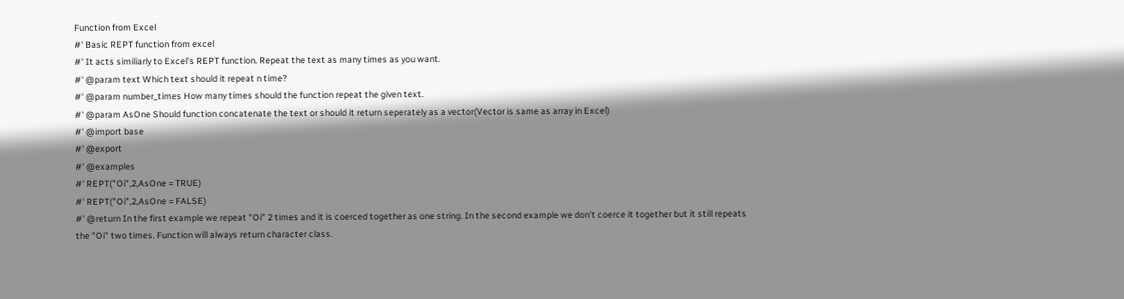Function from Excel
#' Basic REPT function from excel
#' It acts similiarly to Excel's REPT function. Repeat the text as many times as you want.
#' @param text Which text should it repeat n time?
#' @param number_times How many times should the function repeat the given text.
#' @param AsOne Should function concatenate the text or should it return seperately as a vector(Vector is same as array in Excel)
#' @import base
#' @export
#' @examples
#' REPT("Oi",2,AsOne = TRUE)
#' REPT("Oi",2,AsOne = FALSE)
#' @return In the first example we repeat "Oi" 2 times and it is coerced together as one string. In the second example we don't coerce it together but it still repeats the "Oi" two times. Function will always return character class.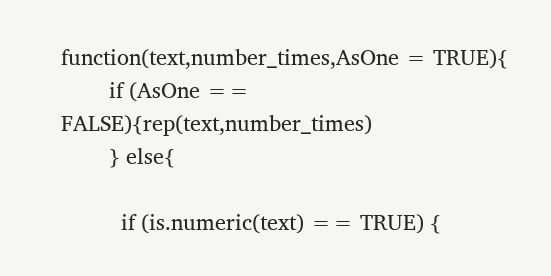function(text,number_times,AsOne = TRUE){
        if (AsOne == FALSE){rep(text,number_times)
        } else{

          if (is.numeric(text) == TRUE) {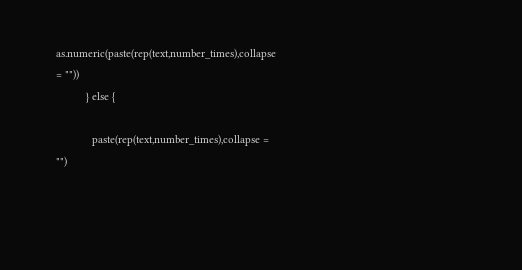as.numeric(paste(rep(text,number_times),collapse = ""))
          } else {

            paste(rep(text,number_times),collapse = "")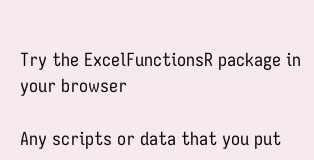Try the ExcelFunctionsR package in your browser

Any scripts or data that you put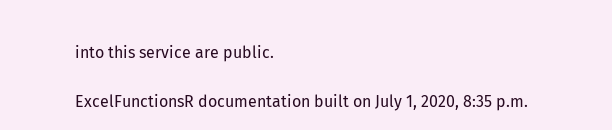into this service are public.

ExcelFunctionsR documentation built on July 1, 2020, 8:35 p.m.